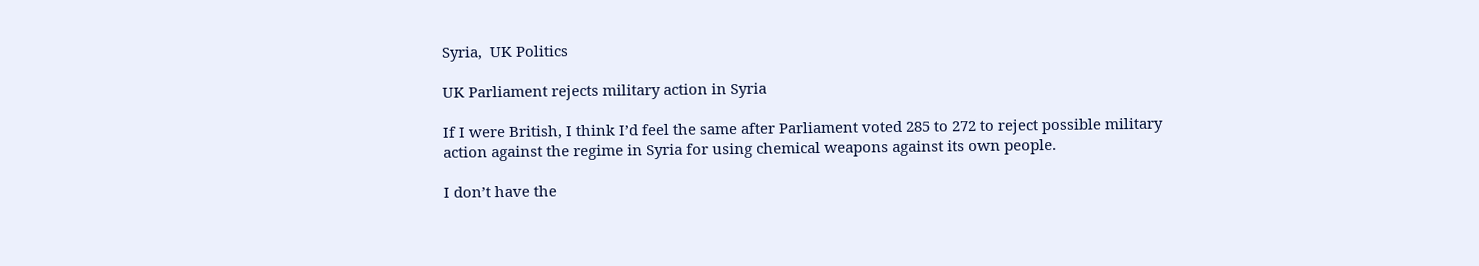Syria,  UK Politics

UK Parliament rejects military action in Syria

If I were British, I think I’d feel the same after Parliament voted 285 to 272 to reject possible military action against the regime in Syria for using chemical weapons against its own people.

I don’t have the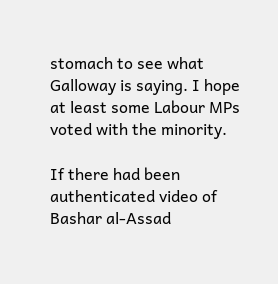stomach to see what Galloway is saying. I hope at least some Labour MPs voted with the minority.

If there had been authenticated video of Bashar al-Assad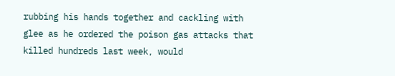rubbing his hands together and cackling with glee as he ordered the poison gas attacks that killed hundreds last week, would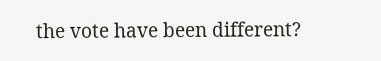the vote have been different?